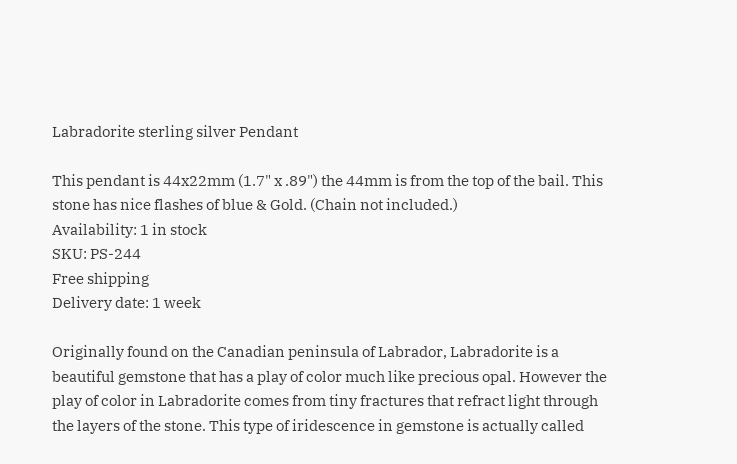Labradorite sterling silver Pendant

This pendant is 44x22mm (1.7" x .89") the 44mm is from the top of the bail. This stone has nice flashes of blue & Gold. (Chain not included.)
Availability: 1 in stock
SKU: PS-244
Free shipping
Delivery date: 1 week

Originally found on the Canadian peninsula of Labrador, Labradorite is a beautiful gemstone that has a play of color much like precious opal. However the play of color in Labradorite comes from tiny fractures that refract light through the layers of the stone. This type of iridescence in gemstone is actually called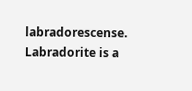labradorescense. Labradorite is a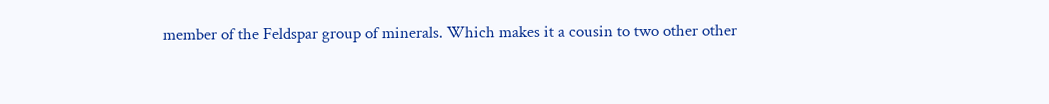member of the Feldspar group of minerals. Which makes it a cousin to two other other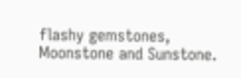flashy gemstones, Moonstone and Sunstone.